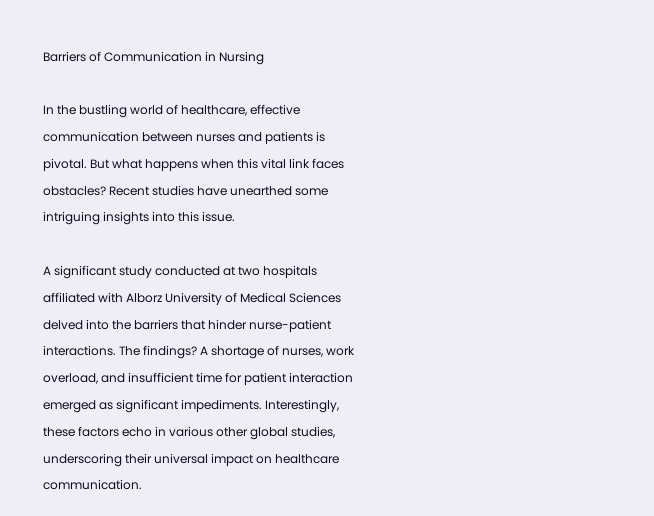Barriers of Communication in Nursing

In the bustling world of healthcare, effective communication between nurses and patients is pivotal. But what happens when this vital link faces obstacles? Recent studies have unearthed some intriguing insights into this issue.

A significant study conducted at two hospitals affiliated with Alborz University of Medical Sciences delved into the barriers that hinder nurse-patient interactions. The findings? A shortage of nurses, work overload, and insufficient time for patient interaction emerged as significant impediments. Interestingly, these factors echo in various other global studies, underscoring their universal impact on healthcare communication.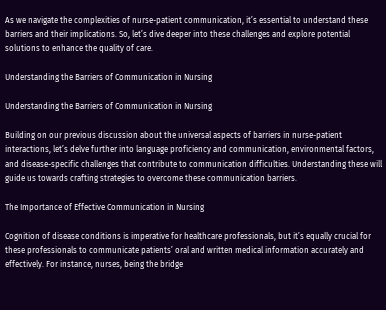As we navigate the complexities of nurse-patient communication, it’s essential to understand these barriers and their implications. So, let’s dive deeper into these challenges and explore potential solutions to enhance the quality of care.

Understanding the Barriers of Communication in Nursing

Understanding the Barriers of Communication in Nursing

Building on our previous discussion about the universal aspects of barriers in nurse-patient interactions, let’s delve further into language proficiency and communication, environmental factors, and disease-specific challenges that contribute to communication difficulties. Understanding these will guide us towards crafting strategies to overcome these communication barriers.

The Importance of Effective Communication in Nursing

Cognition of disease conditions is imperative for healthcare professionals, but it’s equally crucial for these professionals to communicate patients’ oral and written medical information accurately and effectively. For instance, nurses, being the bridge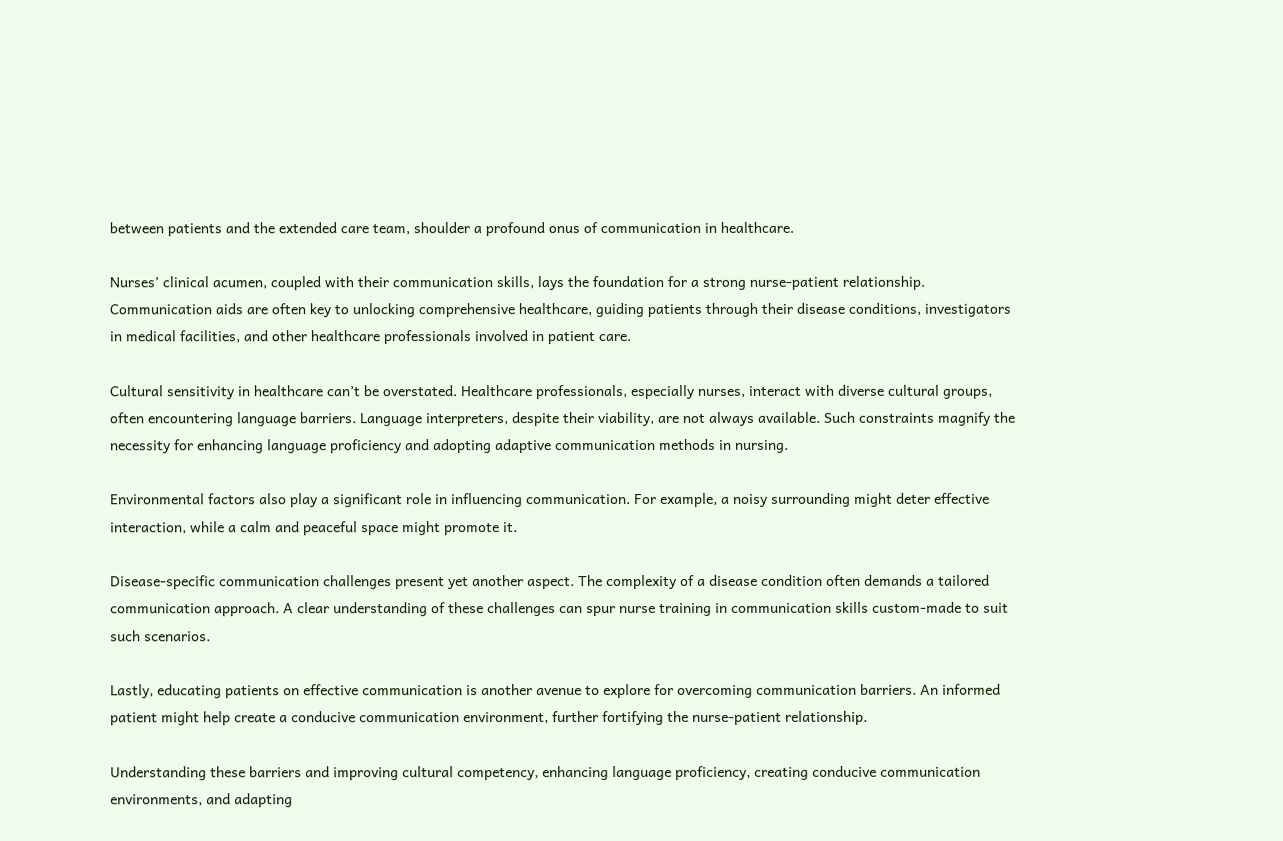between patients and the extended care team, shoulder a profound onus of communication in healthcare.

Nurses’ clinical acumen, coupled with their communication skills, lays the foundation for a strong nurse-patient relationship. Communication aids are often key to unlocking comprehensive healthcare, guiding patients through their disease conditions, investigators in medical facilities, and other healthcare professionals involved in patient care.

Cultural sensitivity in healthcare can’t be overstated. Healthcare professionals, especially nurses, interact with diverse cultural groups, often encountering language barriers. Language interpreters, despite their viability, are not always available. Such constraints magnify the necessity for enhancing language proficiency and adopting adaptive communication methods in nursing.

Environmental factors also play a significant role in influencing communication. For example, a noisy surrounding might deter effective interaction, while a calm and peaceful space might promote it.

Disease-specific communication challenges present yet another aspect. The complexity of a disease condition often demands a tailored communication approach. A clear understanding of these challenges can spur nurse training in communication skills custom-made to suit such scenarios.

Lastly, educating patients on effective communication is another avenue to explore for overcoming communication barriers. An informed patient might help create a conducive communication environment, further fortifying the nurse-patient relationship.

Understanding these barriers and improving cultural competency, enhancing language proficiency, creating conducive communication environments, and adapting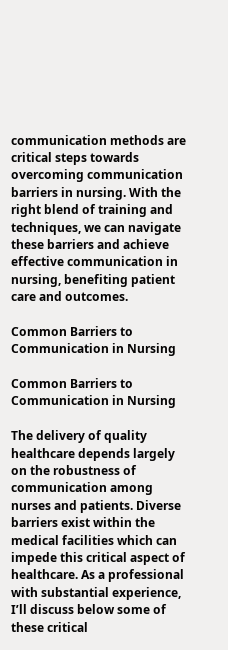communication methods are critical steps towards overcoming communication barriers in nursing. With the right blend of training and techniques, we can navigate these barriers and achieve effective communication in nursing, benefiting patient care and outcomes.

Common Barriers to Communication in Nursing

Common Barriers to Communication in Nursing

The delivery of quality healthcare depends largely on the robustness of communication among nurses and patients. Diverse barriers exist within the medical facilities which can impede this critical aspect of healthcare. As a professional with substantial experience, I’ll discuss below some of these critical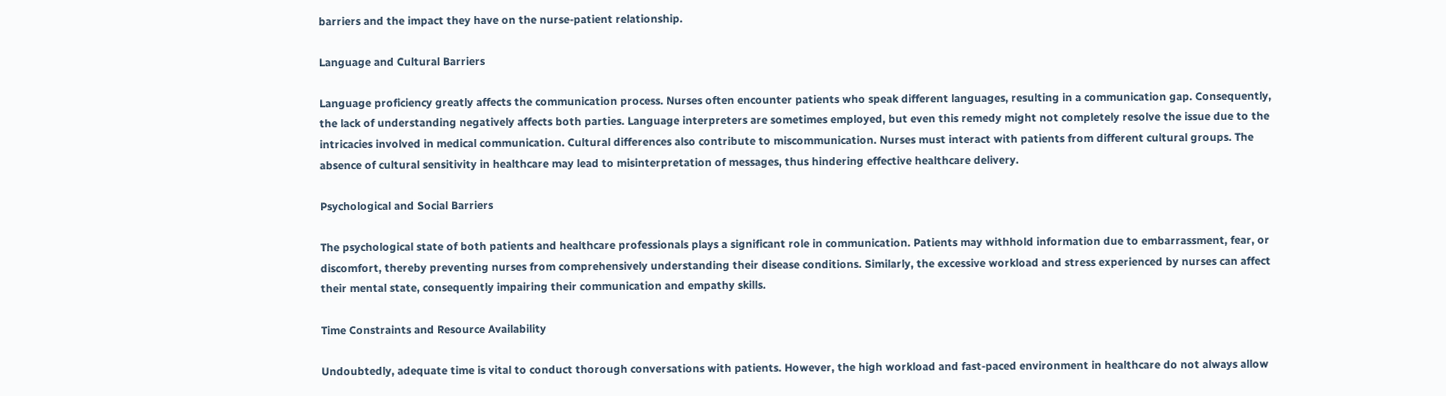barriers and the impact they have on the nurse-patient relationship.

Language and Cultural Barriers

Language proficiency greatly affects the communication process. Nurses often encounter patients who speak different languages, resulting in a communication gap. Consequently, the lack of understanding negatively affects both parties. Language interpreters are sometimes employed, but even this remedy might not completely resolve the issue due to the intricacies involved in medical communication. Cultural differences also contribute to miscommunication. Nurses must interact with patients from different cultural groups. The absence of cultural sensitivity in healthcare may lead to misinterpretation of messages, thus hindering effective healthcare delivery.

Psychological and Social Barriers

The psychological state of both patients and healthcare professionals plays a significant role in communication. Patients may withhold information due to embarrassment, fear, or discomfort, thereby preventing nurses from comprehensively understanding their disease conditions. Similarly, the excessive workload and stress experienced by nurses can affect their mental state, consequently impairing their communication and empathy skills.

Time Constraints and Resource Availability

Undoubtedly, adequate time is vital to conduct thorough conversations with patients. However, the high workload and fast-paced environment in healthcare do not always allow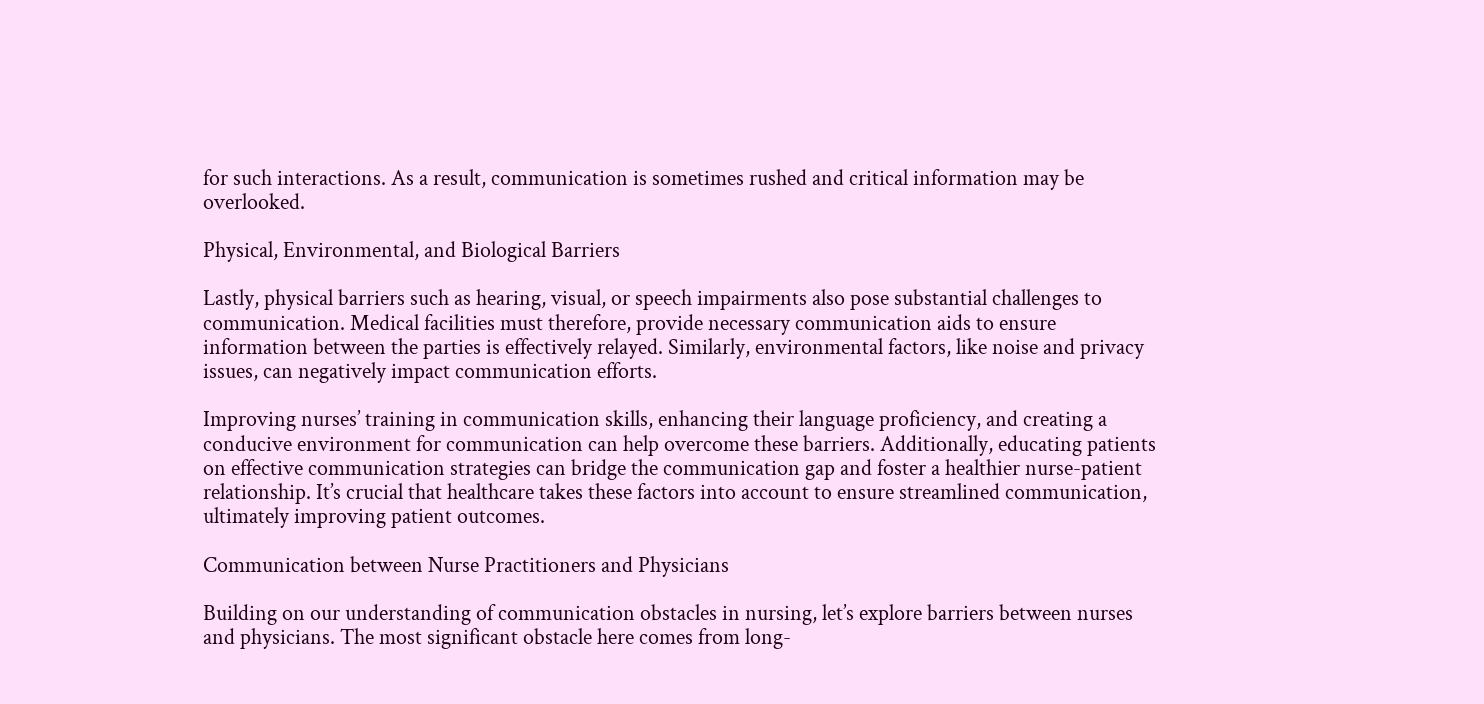for such interactions. As a result, communication is sometimes rushed and critical information may be overlooked.

Physical, Environmental, and Biological Barriers

Lastly, physical barriers such as hearing, visual, or speech impairments also pose substantial challenges to communication. Medical facilities must therefore, provide necessary communication aids to ensure information between the parties is effectively relayed. Similarly, environmental factors, like noise and privacy issues, can negatively impact communication efforts.

Improving nurses’ training in communication skills, enhancing their language proficiency, and creating a conducive environment for communication can help overcome these barriers. Additionally, educating patients on effective communication strategies can bridge the communication gap and foster a healthier nurse-patient relationship. It’s crucial that healthcare takes these factors into account to ensure streamlined communication, ultimately improving patient outcomes.

Communication between Nurse Practitioners and Physicians

Building on our understanding of communication obstacles in nursing, let’s explore barriers between nurses and physicians. The most significant obstacle here comes from long-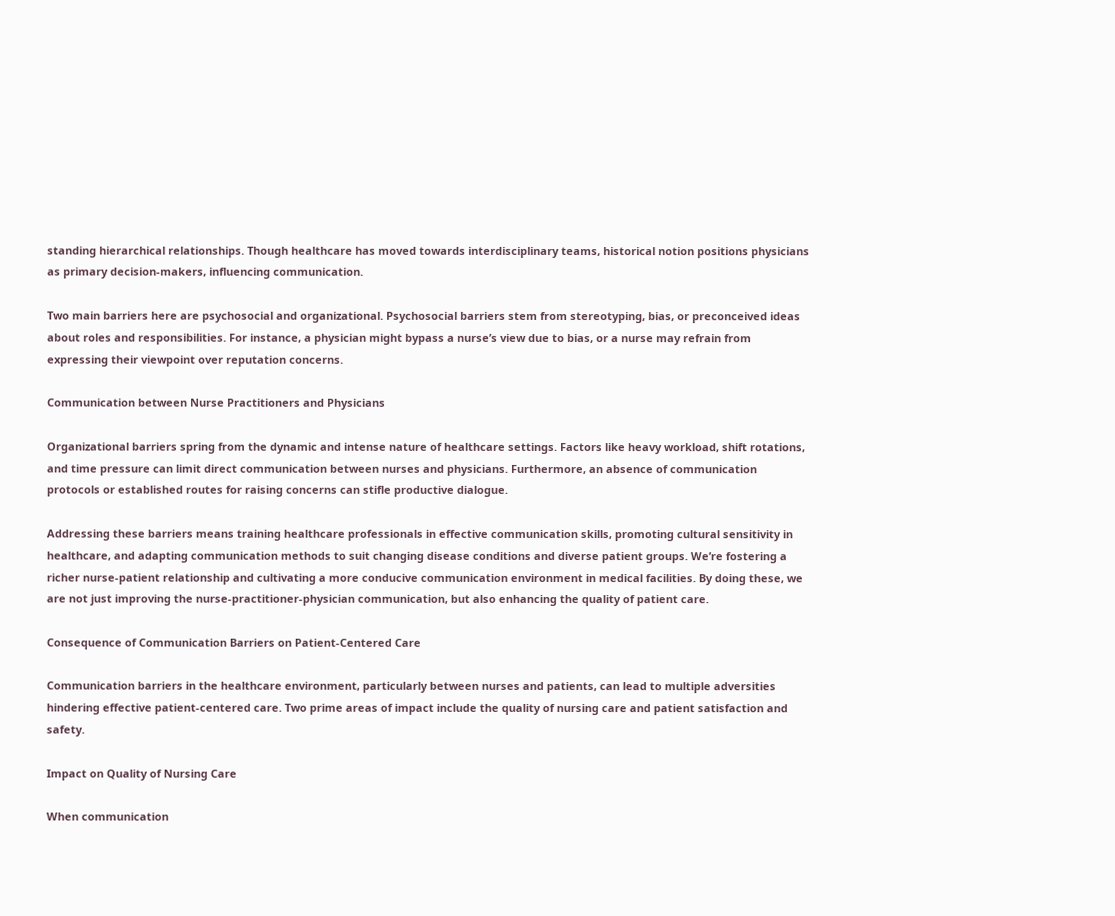standing hierarchical relationships. Though healthcare has moved towards interdisciplinary teams, historical notion positions physicians as primary decision-makers, influencing communication.

Two main barriers here are psychosocial and organizational. Psychosocial barriers stem from stereotyping, bias, or preconceived ideas about roles and responsibilities. For instance, a physician might bypass a nurse’s view due to bias, or a nurse may refrain from expressing their viewpoint over reputation concerns.

Communication between Nurse Practitioners and Physicians

Organizational barriers spring from the dynamic and intense nature of healthcare settings. Factors like heavy workload, shift rotations, and time pressure can limit direct communication between nurses and physicians. Furthermore, an absence of communication protocols or established routes for raising concerns can stifle productive dialogue.

Addressing these barriers means training healthcare professionals in effective communication skills, promoting cultural sensitivity in healthcare, and adapting communication methods to suit changing disease conditions and diverse patient groups. We’re fostering a richer nurse-patient relationship and cultivating a more conducive communication environment in medical facilities. By doing these, we are not just improving the nurse-practitioner-physician communication, but also enhancing the quality of patient care.

Consequence of Communication Barriers on Patient-Centered Care

Communication barriers in the healthcare environment, particularly between nurses and patients, can lead to multiple adversities hindering effective patient-centered care. Two prime areas of impact include the quality of nursing care and patient satisfaction and safety.

Impact on Quality of Nursing Care

When communication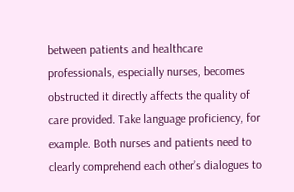between patients and healthcare professionals, especially nurses, becomes obstructed it directly affects the quality of care provided. Take language proficiency, for example. Both nurses and patients need to clearly comprehend each other’s dialogues to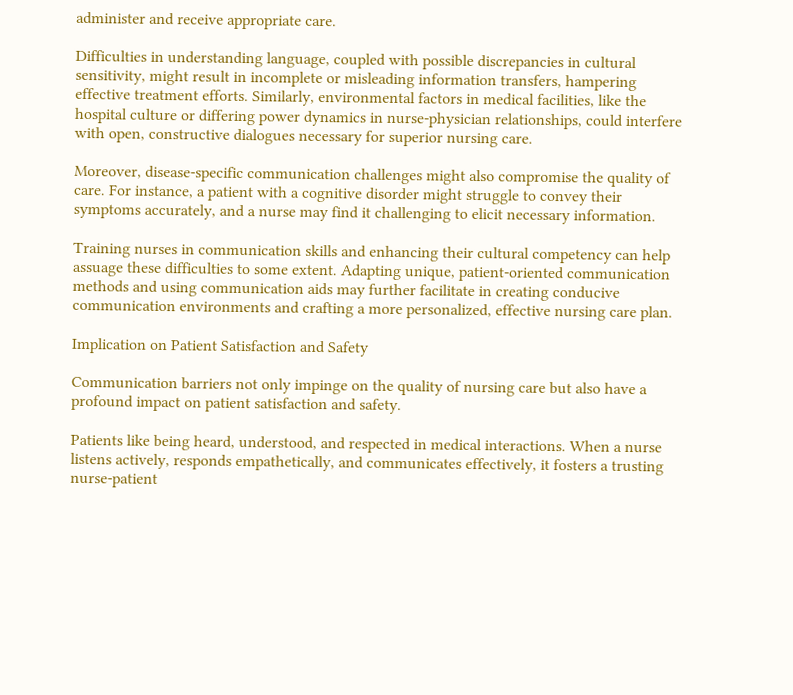administer and receive appropriate care.

Difficulties in understanding language, coupled with possible discrepancies in cultural sensitivity, might result in incomplete or misleading information transfers, hampering effective treatment efforts. Similarly, environmental factors in medical facilities, like the hospital culture or differing power dynamics in nurse-physician relationships, could interfere with open, constructive dialogues necessary for superior nursing care.

Moreover, disease-specific communication challenges might also compromise the quality of care. For instance, a patient with a cognitive disorder might struggle to convey their symptoms accurately, and a nurse may find it challenging to elicit necessary information.

Training nurses in communication skills and enhancing their cultural competency can help assuage these difficulties to some extent. Adapting unique, patient-oriented communication methods and using communication aids may further facilitate in creating conducive communication environments and crafting a more personalized, effective nursing care plan.

Implication on Patient Satisfaction and Safety

Communication barriers not only impinge on the quality of nursing care but also have a profound impact on patient satisfaction and safety.

Patients like being heard, understood, and respected in medical interactions. When a nurse listens actively, responds empathetically, and communicates effectively, it fosters a trusting nurse-patient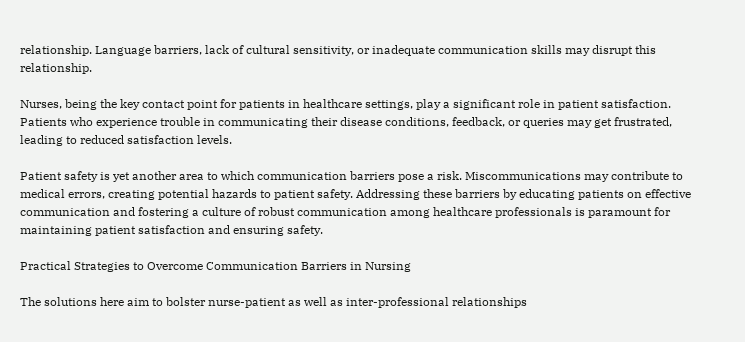relationship. Language barriers, lack of cultural sensitivity, or inadequate communication skills may disrupt this relationship.

Nurses, being the key contact point for patients in healthcare settings, play a significant role in patient satisfaction. Patients who experience trouble in communicating their disease conditions, feedback, or queries may get frustrated, leading to reduced satisfaction levels.

Patient safety is yet another area to which communication barriers pose a risk. Miscommunications may contribute to medical errors, creating potential hazards to patient safety. Addressing these barriers by educating patients on effective communication and fostering a culture of robust communication among healthcare professionals is paramount for maintaining patient satisfaction and ensuring safety.

Practical Strategies to Overcome Communication Barriers in Nursing

The solutions here aim to bolster nurse-patient as well as inter-professional relationships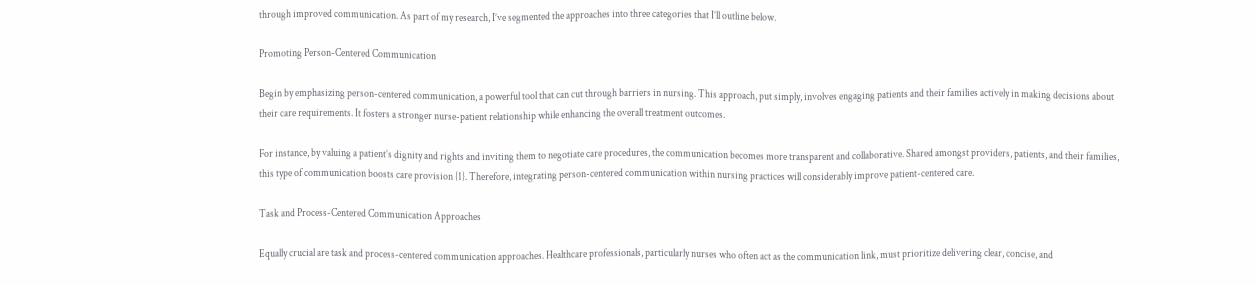through improved communication. As part of my research, I’ve segmented the approaches into three categories that I’ll outline below.

Promoting Person-Centered Communication

Begin by emphasizing person-centered communication, a powerful tool that can cut through barriers in nursing. This approach, put simply, involves engaging patients and their families actively in making decisions about their care requirements. It fosters a stronger nurse-patient relationship while enhancing the overall treatment outcomes.

For instance, by valuing a patient’s dignity and rights and inviting them to negotiate care procedures, the communication becomes more transparent and collaborative. Shared amongst providers, patients, and their families, this type of communication boosts care provision {1}. Therefore, integrating person-centered communication within nursing practices will considerably improve patient-centered care.

Task and Process-Centered Communication Approaches

Equally crucial are task and process-centered communication approaches. Healthcare professionals, particularly nurses who often act as the communication link, must prioritize delivering clear, concise, and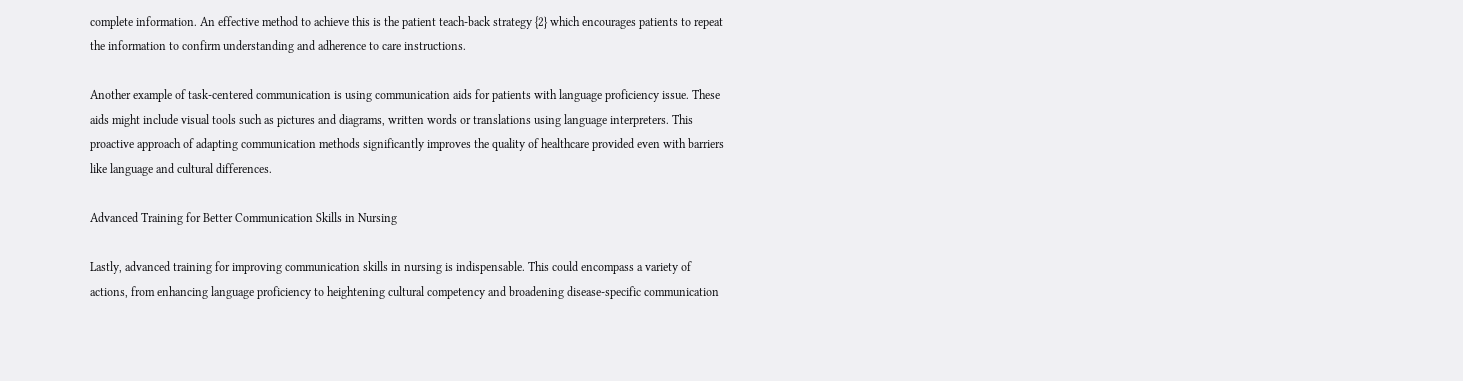complete information. An effective method to achieve this is the patient teach-back strategy {2} which encourages patients to repeat the information to confirm understanding and adherence to care instructions.

Another example of task-centered communication is using communication aids for patients with language proficiency issue. These aids might include visual tools such as pictures and diagrams, written words or translations using language interpreters. This proactive approach of adapting communication methods significantly improves the quality of healthcare provided even with barriers like language and cultural differences.

Advanced Training for Better Communication Skills in Nursing

Lastly, advanced training for improving communication skills in nursing is indispensable. This could encompass a variety of actions, from enhancing language proficiency to heightening cultural competency and broadening disease-specific communication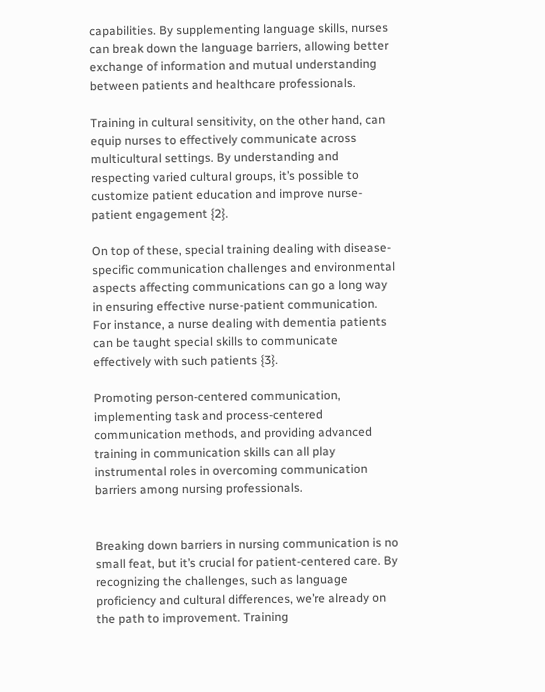capabilities. By supplementing language skills, nurses can break down the language barriers, allowing better exchange of information and mutual understanding between patients and healthcare professionals.

Training in cultural sensitivity, on the other hand, can equip nurses to effectively communicate across multicultural settings. By understanding and respecting varied cultural groups, it’s possible to customize patient education and improve nurse-patient engagement {2}.

On top of these, special training dealing with disease-specific communication challenges and environmental aspects affecting communications can go a long way in ensuring effective nurse-patient communication. For instance, a nurse dealing with dementia patients can be taught special skills to communicate effectively with such patients {3}.

Promoting person-centered communication, implementing task and process-centered communication methods, and providing advanced training in communication skills can all play instrumental roles in overcoming communication barriers among nursing professionals.


Breaking down barriers in nursing communication is no small feat, but it’s crucial for patient-centered care. By recognizing the challenges, such as language proficiency and cultural differences, we’re already on the path to improvement. Training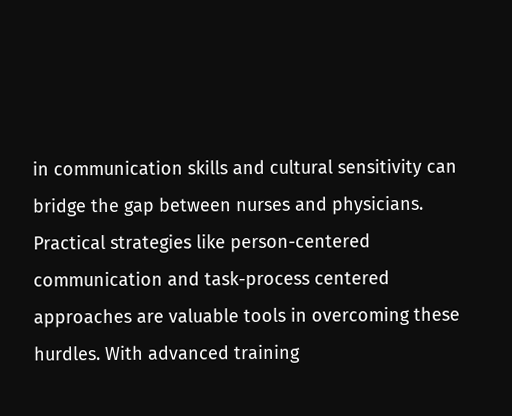in communication skills and cultural sensitivity can bridge the gap between nurses and physicians. Practical strategies like person-centered communication and task-process centered approaches are valuable tools in overcoming these hurdles. With advanced training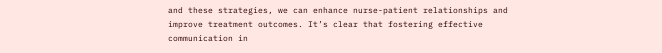and these strategies, we can enhance nurse-patient relationships and improve treatment outcomes. It’s clear that fostering effective communication in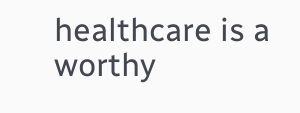healthcare is a worthy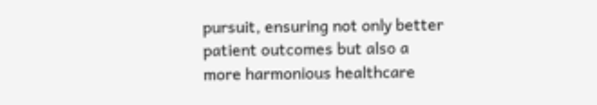pursuit, ensuring not only better patient outcomes but also a more harmonious healthcare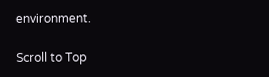environment.

Scroll to Top